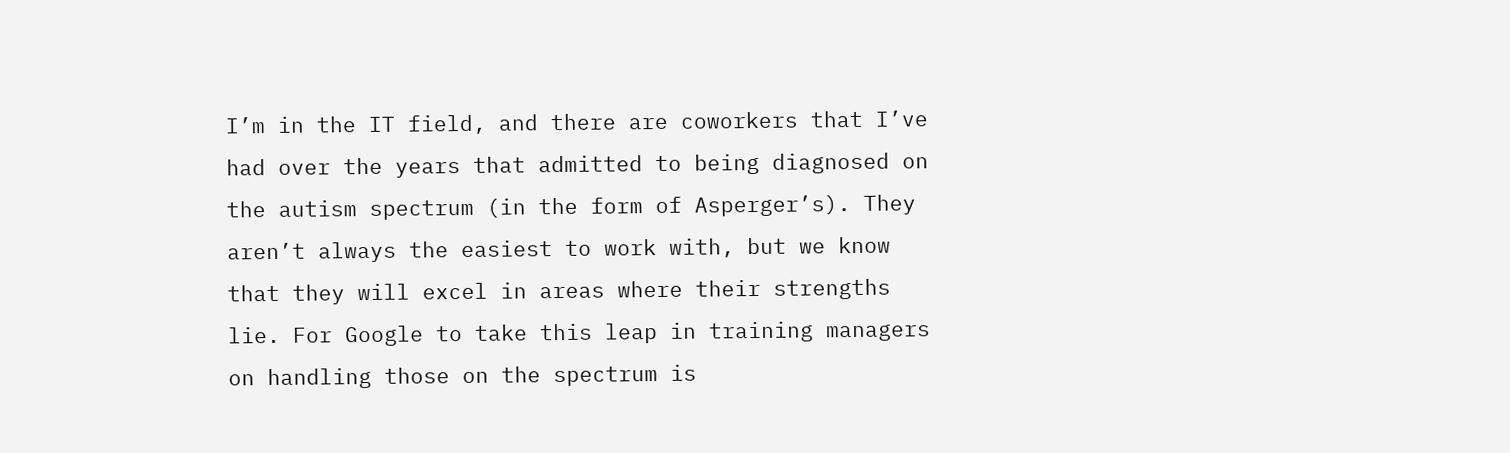I’m in the IT field, and there are coworkers that I’ve had over the years that admitted to being diagnosed on the autism spectrum (in the form of Asperger’s). They aren’t always the easiest to work with, but we know that they will excel in areas where their strengths lie. For Google to take this leap in training managers on handling those on the spectrum is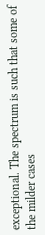exceptional. The spectrum is such that some of the milder cases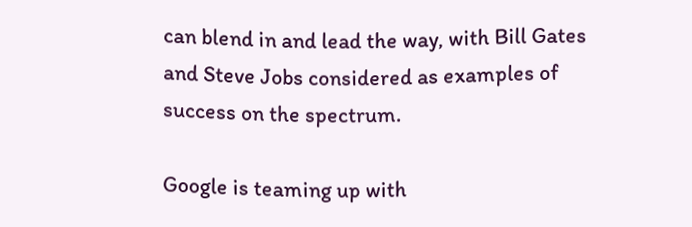can blend in and lead the way, with Bill Gates and Steve Jobs considered as examples of success on the spectrum.

Google is teaming up with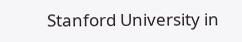Stanford University in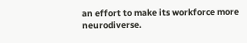an effort to make its workforce more neurodiverse.